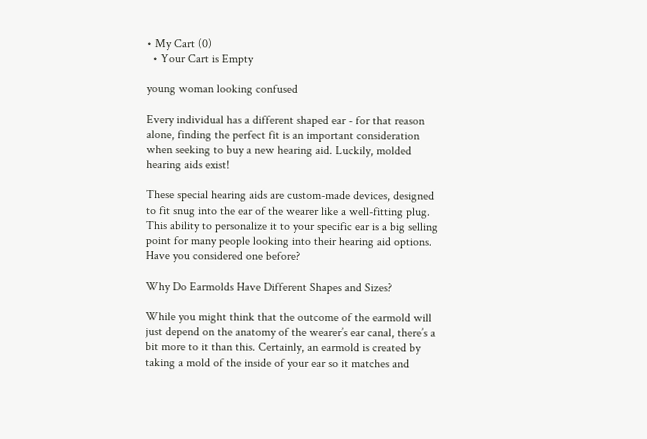• My Cart (0)
  • Your Cart is Empty

young woman looking confused

Every individual has a different shaped ear - for that reason alone, finding the perfect fit is an important consideration when seeking to buy a new hearing aid. Luckily, molded hearing aids exist!

These special hearing aids are custom-made devices, designed to fit snug into the ear of the wearer like a well-fitting plug. This ability to personalize it to your specific ear is a big selling point for many people looking into their hearing aid options. Have you considered one before?

Why Do Earmolds Have Different Shapes and Sizes?

While you might think that the outcome of the earmold will just depend on the anatomy of the wearer’s ear canal, there’s a bit more to it than this. Certainly, an earmold is created by taking a mold of the inside of your ear so it matches and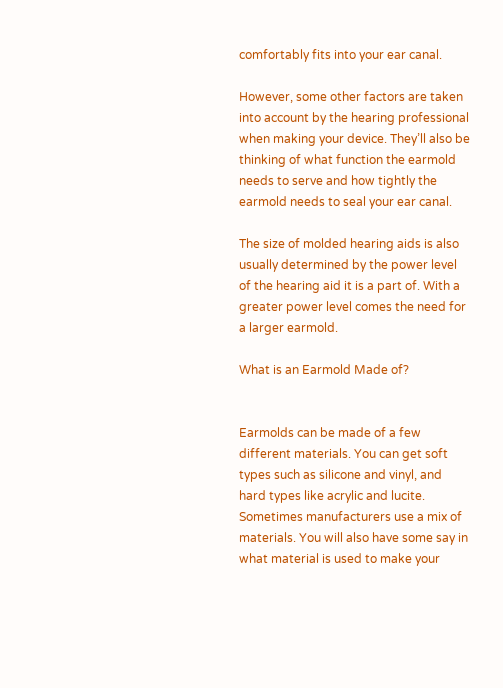comfortably fits into your ear canal.

However, some other factors are taken into account by the hearing professional when making your device. They’ll also be thinking of what function the earmold needs to serve and how tightly the earmold needs to seal your ear canal.

The size of molded hearing aids is also usually determined by the power level of the hearing aid it is a part of. With a greater power level comes the need for a larger earmold.

What is an Earmold Made of?


Earmolds can be made of a few different materials. You can get soft types such as silicone and vinyl, and hard types like acrylic and lucite. Sometimes manufacturers use a mix of materials. You will also have some say in what material is used to make your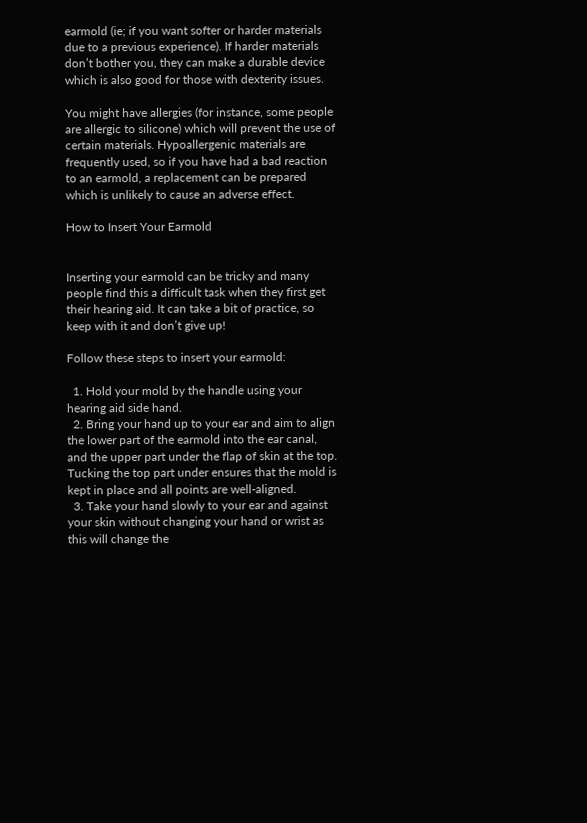earmold (ie; if you want softer or harder materials due to a previous experience). If harder materials don’t bother you, they can make a durable device which is also good for those with dexterity issues.

You might have allergies (for instance, some people are allergic to silicone) which will prevent the use of certain materials. Hypoallergenic materials are frequently used, so if you have had a bad reaction to an earmold, a replacement can be prepared which is unlikely to cause an adverse effect.

How to Insert Your Earmold


Inserting your earmold can be tricky and many people find this a difficult task when they first get their hearing aid. It can take a bit of practice, so keep with it and don’t give up!

Follow these steps to insert your earmold:

  1. Hold your mold by the handle using your hearing aid side hand.
  2. Bring your hand up to your ear and aim to align the lower part of the earmold into the ear canal, and the upper part under the flap of skin at the top. Tucking the top part under ensures that the mold is kept in place and all points are well-aligned.
  3. Take your hand slowly to your ear and against your skin without changing your hand or wrist as this will change the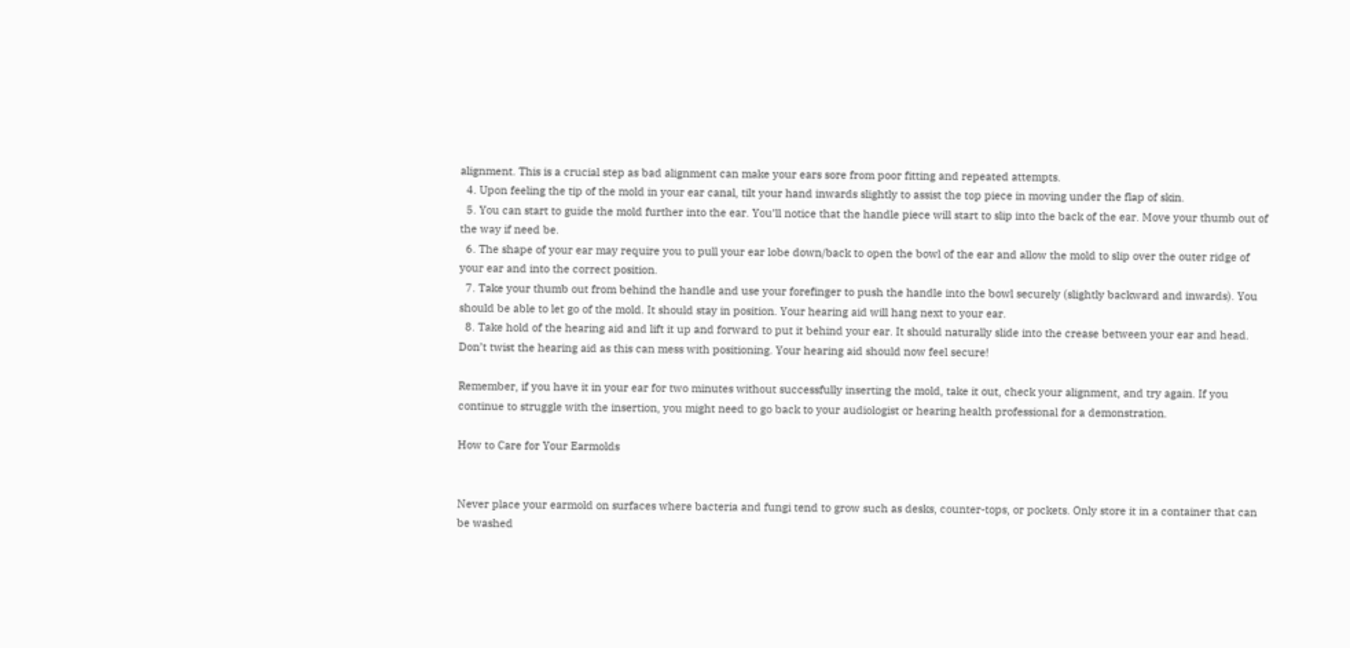alignment. This is a crucial step as bad alignment can make your ears sore from poor fitting and repeated attempts.
  4. Upon feeling the tip of the mold in your ear canal, tilt your hand inwards slightly to assist the top piece in moving under the flap of skin.
  5. You can start to guide the mold further into the ear. You’ll notice that the handle piece will start to slip into the back of the ear. Move your thumb out of the way if need be.
  6. The shape of your ear may require you to pull your ear lobe down/back to open the bowl of the ear and allow the mold to slip over the outer ridge of your ear and into the correct position.
  7. Take your thumb out from behind the handle and use your forefinger to push the handle into the bowl securely (slightly backward and inwards). You should be able to let go of the mold. It should stay in position. Your hearing aid will hang next to your ear.
  8. Take hold of the hearing aid and lift it up and forward to put it behind your ear. It should naturally slide into the crease between your ear and head. Don’t twist the hearing aid as this can mess with positioning. Your hearing aid should now feel secure!

Remember, if you have it in your ear for two minutes without successfully inserting the mold, take it out, check your alignment, and try again. If you continue to struggle with the insertion, you might need to go back to your audiologist or hearing health professional for a demonstration.

How to Care for Your Earmolds


Never place your earmold on surfaces where bacteria and fungi tend to grow such as desks, counter-tops, or pockets. Only store it in a container that can be washed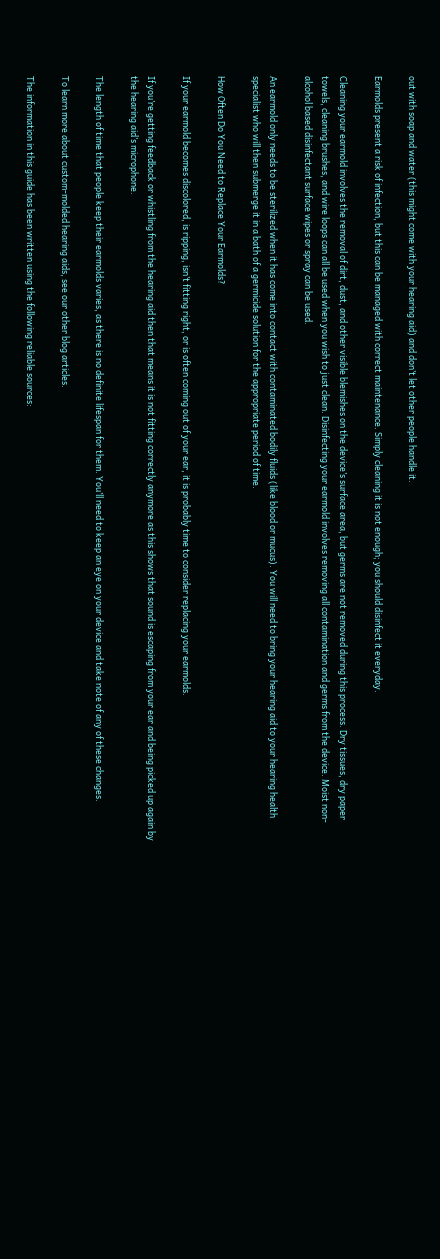out with soap and water (this might come with your hearing aid) and don’t let other people handle it.

Earmolds present a risk of infection, but this can be managed with correct maintenance. Simply cleaning it is not enough; you should disinfect it everyday.

Cleaning your earmold involves the removal of dirt, dust, and other visible blemishes on the device’s surface area, but germs are not removed during this process. Dry tissues, dry paper towels, cleaning brushes, and wire loops can all be used when you wish to just clean. Disinfecting your earmold involves removing all contamination and germs from the device. Moist non-alcohol based disinfectant surface wipes or spray can be used.

An earmold only needs to be sterilized when it has come into contact with contaminated bodily fluids (like blood or mucus). You will need to bring your hearing aid to your hearing health specialist who will then submerge it in a bath of a germicide solution for the appropriate period of time.

How Often Do You Need to Replace Your Earmolds?

If your earmold becomes discolored, is ripping, isn’t fitting right, or is often coming out of your ear, it is probably time to consider replacing your earmolds.

If you’re getting feedback or whistling from the hearing aid then that means it is not fitting correctly anymore as this shows that sound is escaping from your ear and being picked up again by the hearing aid’s microphone.

The length of time that people keep their earmolds varies, as there is no definite lifespan for them. You’ll need to keep an eye on your device and take note of any of these changes.

To learn more about custom-molded hearing aids, see our other blog articles.

The information in this guide has been written using the following reliable sources: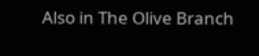Also in The Olive Branch